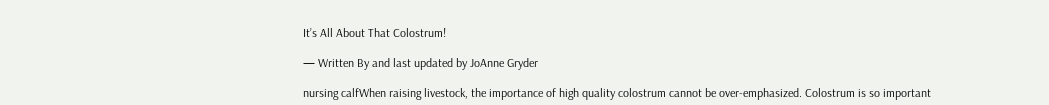It’s All About That Colostrum!

— Written By and last updated by JoAnne Gryder

nursing calfWhen raising livestock, the importance of high quality colostrum cannot be over-emphasized. Colostrum is so important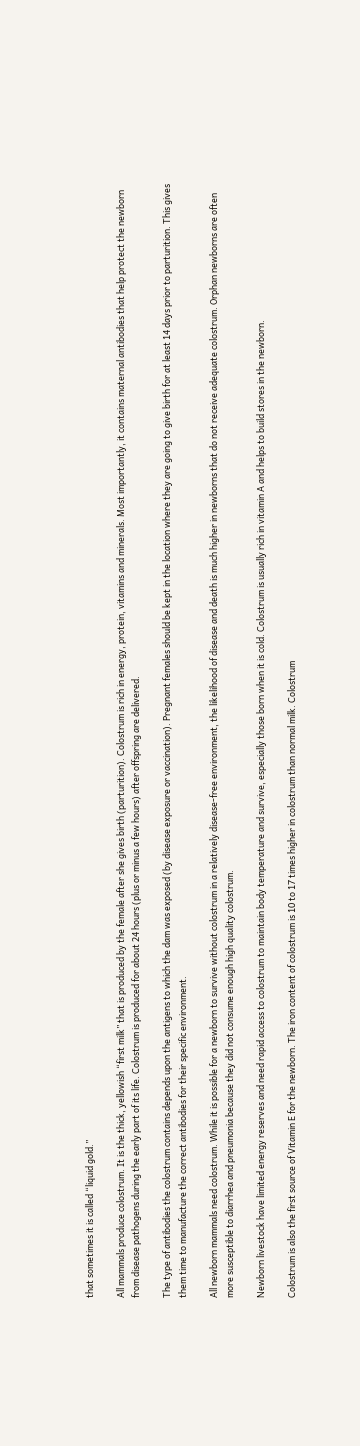that sometimes it is called “liquid gold.”

All mammals produce colostrum. It is the thick, yellowish “first milk” that is produced by the female after she gives birth (parturition). Colostrum is rich in energy, protein, vitamins and minerals. Most importantly, it contains maternal antibodies that help protect the newborn from disease pathogens during the early part of its life. Colostrum is produced for about 24 hours (plus or minus a few hours) after offspring are delivered.

The type of antibodies the colostrum contains depends upon the antigens to which the dam was exposed (by disease exposure or vaccination). Pregnant females should be kept in the location where they are going to give birth for at least 14 days prior to parturition. This gives them time to manufacture the correct antibodies for their specific environment.

All newborn mammals need colostrum. While it is possible for a newborn to survive without colostrum in a relatively disease-free environment, the likelihood of disease and death is much higher in newborns that do not receive adequate colostrum. Orphan newborns are often more susceptible to diarrhea and pneumonia because they did not consume enough high quality colostrum.

Newborn livestock have limited energy reserves and need rapid access to colostrum to maintain body temperature and survive, especially those born when it is cold. Colostrum is usually rich in vitamin A and helps to build stores in the newborn.

Colostrum is also the first source of Vitamin E for the newborn. The iron content of colostrum is 10 to 17 times higher in colostrum than normal milk. Colostrum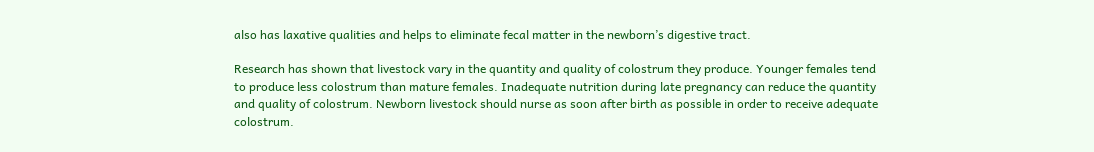also has laxative qualities and helps to eliminate fecal matter in the newborn’s digestive tract.

Research has shown that livestock vary in the quantity and quality of colostrum they produce. Younger females tend to produce less colostrum than mature females. Inadequate nutrition during late pregnancy can reduce the quantity and quality of colostrum. Newborn livestock should nurse as soon after birth as possible in order to receive adequate colostrum.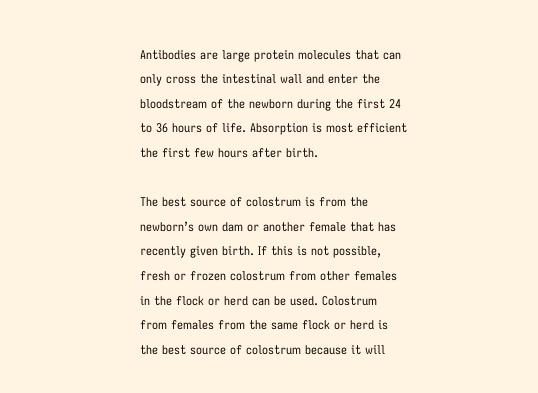Antibodies are large protein molecules that can only cross the intestinal wall and enter the bloodstream of the newborn during the first 24 to 36 hours of life. Absorption is most efficient the first few hours after birth.

The best source of colostrum is from the newborn’s own dam or another female that has recently given birth. If this is not possible, fresh or frozen colostrum from other females in the flock or herd can be used. Colostrum from females from the same flock or herd is the best source of colostrum because it will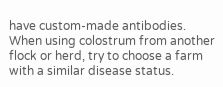have custom-made antibodies. When using colostrum from another flock or herd, try to choose a farm with a similar disease status.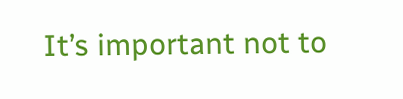It’s important not to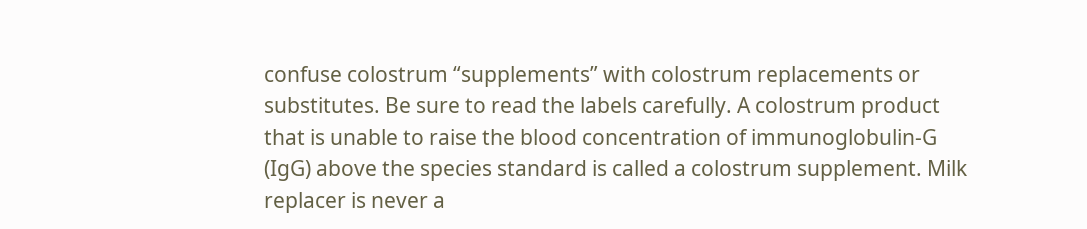confuse colostrum “supplements” with colostrum replacements or substitutes. Be sure to read the labels carefully. A colostrum product that is unable to raise the blood concentration of immunoglobulin-G (IgG) above the species standard is called a colostrum supplement. Milk replacer is never a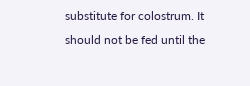substitute for colostrum. It should not be fed until the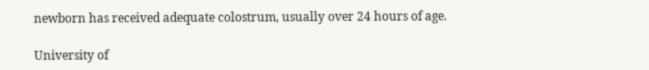newborn has received adequate colostrum, usually over 24 hours of age.

University of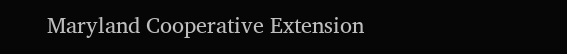Maryland Cooperative Extension